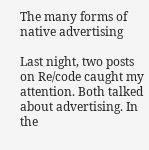The many forms of native advertising

Last night, two posts on Re/code caught my attention. Both talked about advertising. In the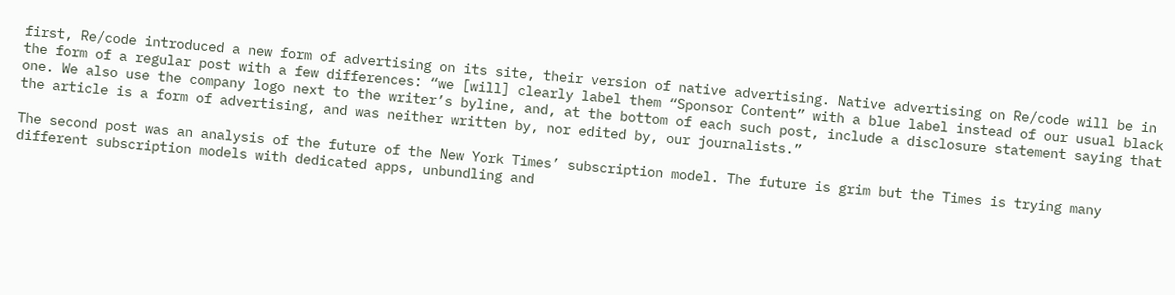first, Re/code introduced a new form of advertising on its site, their version of native advertising. Native advertising on Re/code will be in the form of a regular post with a few differences: “we [will] clearly label them “Sponsor Content” with a blue label instead of our usual black one. We also use the company logo next to the writer’s byline, and, at the bottom of each such post, include a disclosure statement saying that the article is a form of advertising, and was neither written by, nor edited by, our journalists.”

The second post was an analysis of the future of the New York Times’ subscription model. The future is grim but the Times is trying many different subscription models with dedicated apps, unbundling and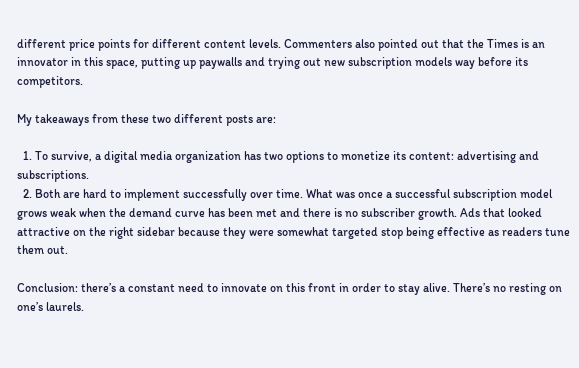different price points for different content levels. Commenters also pointed out that the Times is an innovator in this space, putting up paywalls and trying out new subscription models way before its competitors.

My takeaways from these two different posts are:

  1. To survive, a digital media organization has two options to monetize its content: advertising and subscriptions.
  2. Both are hard to implement successfully over time. What was once a successful subscription model grows weak when the demand curve has been met and there is no subscriber growth. Ads that looked attractive on the right sidebar because they were somewhat targeted stop being effective as readers tune them out.

Conclusion: there’s a constant need to innovate on this front in order to stay alive. There’s no resting on one’s laurels.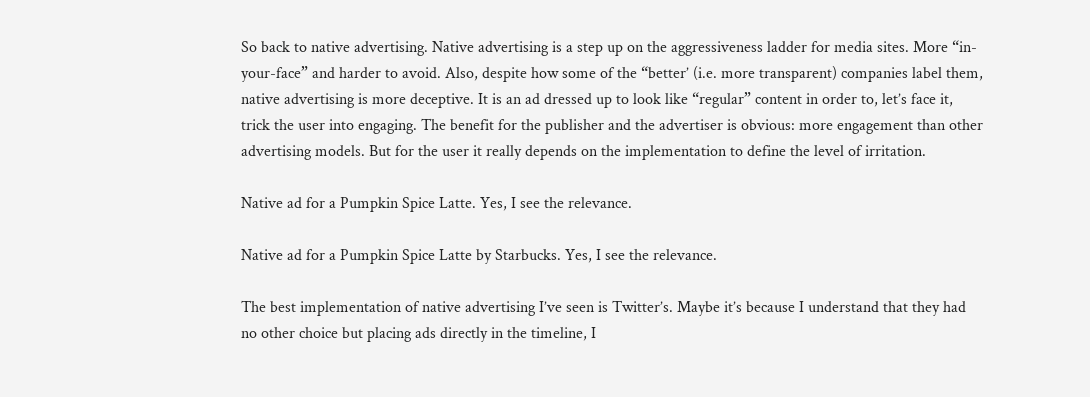So back to native advertising. Native advertising is a step up on the aggressiveness ladder for media sites. More “in-your-face” and harder to avoid. Also, despite how some of the “better’ (i.e. more transparent) companies label them, native advertising is more deceptive. It is an ad dressed up to look like “regular” content in order to, let’s face it, trick the user into engaging. The benefit for the publisher and the advertiser is obvious: more engagement than other advertising models. But for the user it really depends on the implementation to define the level of irritation.

Native ad for a Pumpkin Spice Latte. Yes, I see the relevance.

Native ad for a Pumpkin Spice Latte by Starbucks. Yes, I see the relevance.

The best implementation of native advertising I’ve seen is Twitter’s. Maybe it’s because I understand that they had no other choice but placing ads directly in the timeline, I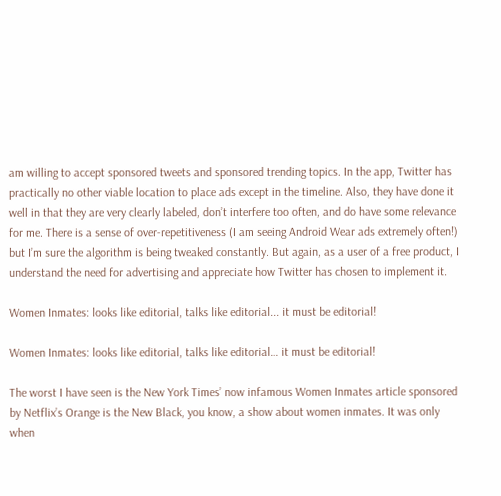am willing to accept sponsored tweets and sponsored trending topics. In the app, Twitter has practically no other viable location to place ads except in the timeline. Also, they have done it well in that they are very clearly labeled, don’t interfere too often, and do have some relevance for me. There is a sense of over-repetitiveness (I am seeing Android Wear ads extremely often!) but I’m sure the algorithm is being tweaked constantly. But again, as a user of a free product, I understand the need for advertising and appreciate how Twitter has chosen to implement it.

Women Inmates: looks like editorial, talks like editorial... it must be editorial!

Women Inmates: looks like editorial, talks like editorial… it must be editorial!

The worst I have seen is the New York Times’ now infamous Women Inmates article sponsored by Netflix’s Orange is the New Black, you know, a show about women inmates. It was only when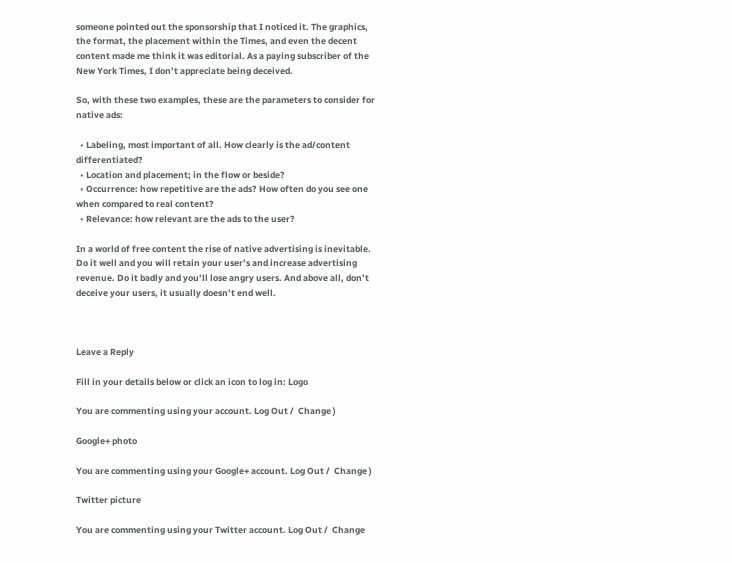someone pointed out the sponsorship that I noticed it. The graphics, the format, the placement within the Times, and even the decent content made me think it was editorial. As a paying subscriber of the New York Times, I don’t appreciate being deceived.

So, with these two examples, these are the parameters to consider for native ads:

  • Labeling, most important of all. How clearly is the ad/content differentiated?
  • Location and placement; in the flow or beside?
  • Occurrence: how repetitive are the ads? How often do you see one when compared to real content?
  • Relevance: how relevant are the ads to the user?

In a world of free content the rise of native advertising is inevitable. Do it well and you will retain your user’s and increase advertising revenue. Do it badly and you’ll lose angry users. And above all, don’t deceive your users, it usually doesn’t end well.



Leave a Reply

Fill in your details below or click an icon to log in: Logo

You are commenting using your account. Log Out /  Change )

Google+ photo

You are commenting using your Google+ account. Log Out /  Change )

Twitter picture

You are commenting using your Twitter account. Log Out /  Change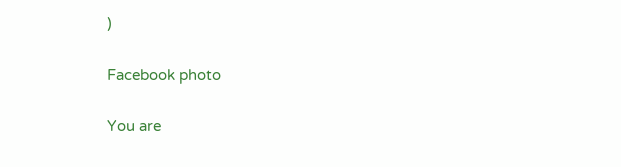)

Facebook photo

You are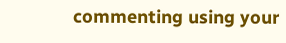commenting using your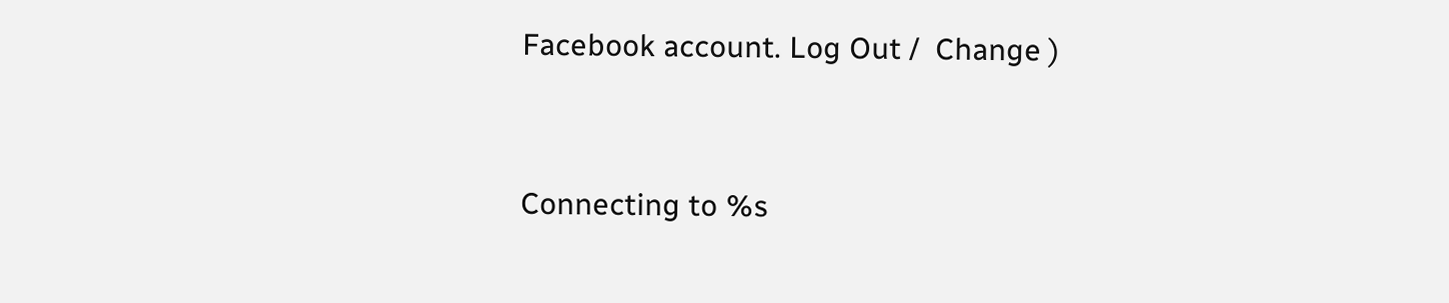Facebook account. Log Out /  Change )


Connecting to %s